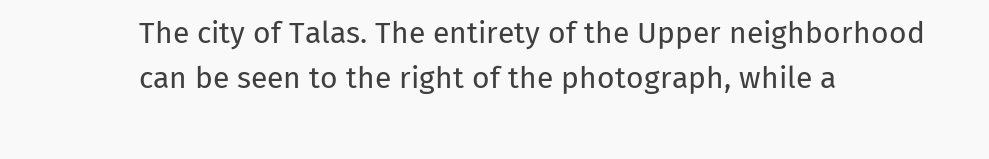The city of Talas. The entirety of the Upper neighborhood can be seen to the right of the photograph, while a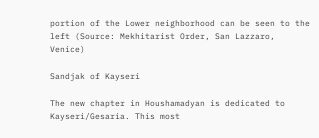portion of the Lower neighborhood can be seen to the left (Source: Mekhitarist Order, San Lazzaro, Venice)

Sandjak of Kayseri

The new chapter in Houshamadyan is dedicated to Kayseri/Gesaria. This most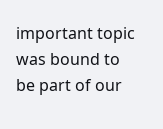important topic was bound to be part of our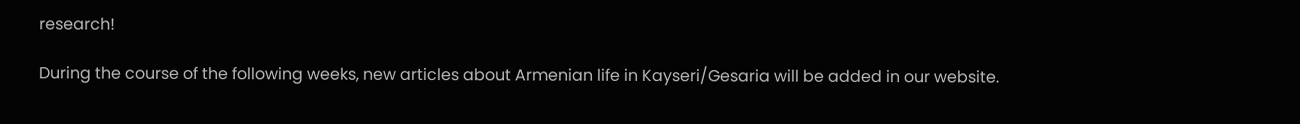research!

During the course of the following weeks, new articles about Armenian life in Kayseri/Gesaria will be added in our website.